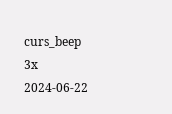curs_beep 3x 2024-06-22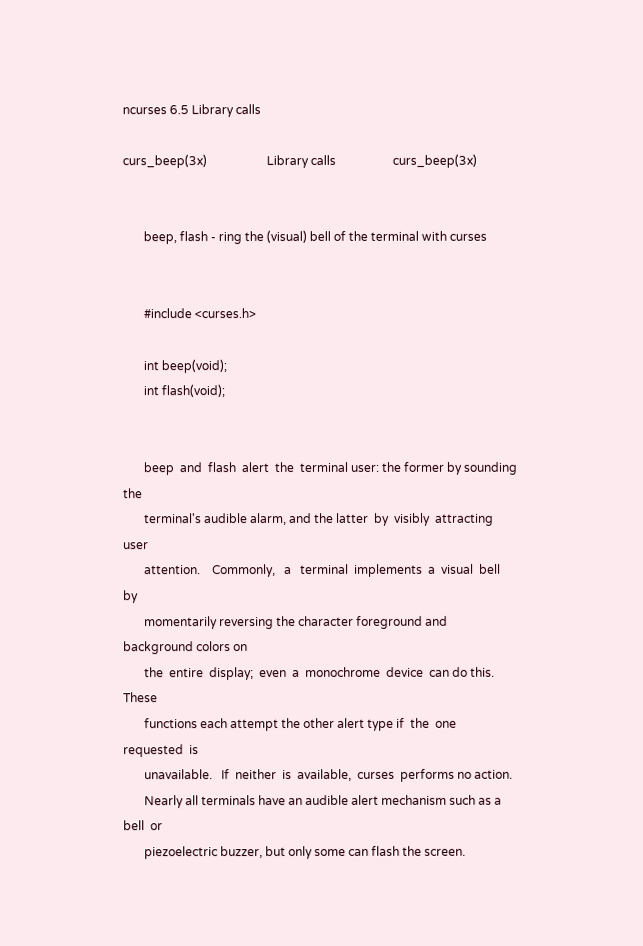ncurses 6.5 Library calls

curs_beep(3x)                    Library calls                   curs_beep(3x)


       beep, flash - ring the (visual) bell of the terminal with curses


       #include <curses.h>

       int beep(void);
       int flash(void);


       beep  and  flash  alert  the  terminal user: the former by sounding the
       terminal's audible alarm, and the latter  by  visibly  attracting  user
       attention.    Commonly,   a   terminal  implements  a  visual  bell  by
       momentarily reversing the character foreground and background colors on
       the  entire  display;  even  a  monochrome  device  can do this.  These
       functions each attempt the other alert type if  the  one  requested  is
       unavailable.   If  neither  is  available,  curses  performs no action.
       Nearly all terminals have an audible alert mechanism such as a bell  or
       piezoelectric buzzer, but only some can flash the screen.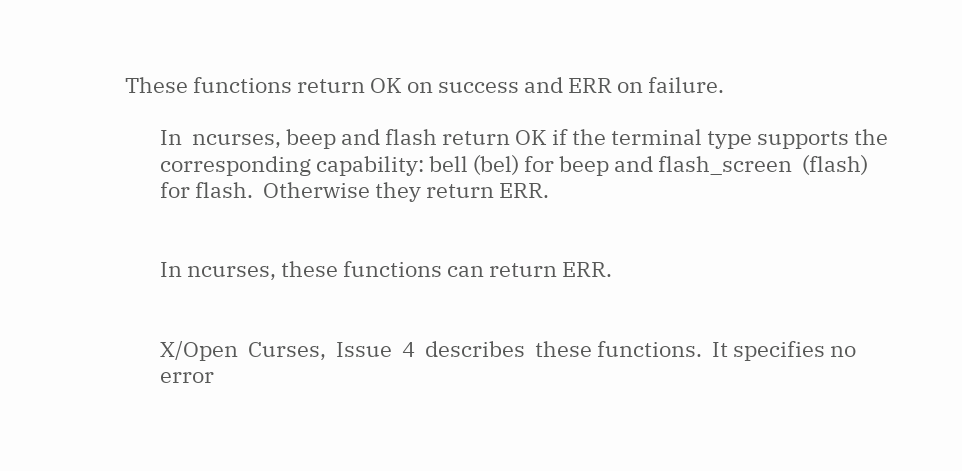These functions return OK on success and ERR on failure.

       In  ncurses, beep and flash return OK if the terminal type supports the
       corresponding capability: bell (bel) for beep and flash_screen  (flash)
       for flash.  Otherwise they return ERR.


       In ncurses, these functions can return ERR.


       X/Open  Curses,  Issue  4  describes  these functions.  It specifies no
       error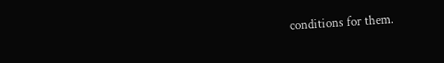conditions for them.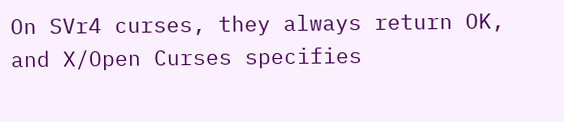On SVr4 curses, they always return OK, and X/Open Curses specifies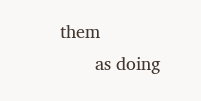them
       as doing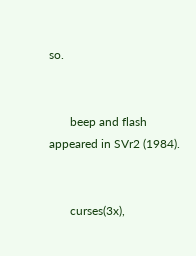so.


       beep and flash appeared in SVr2 (1984).


       curses(3x),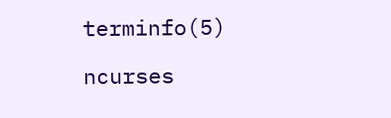terminfo(5)

ncurses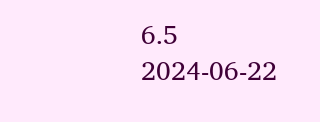6.5                       2024-06-22